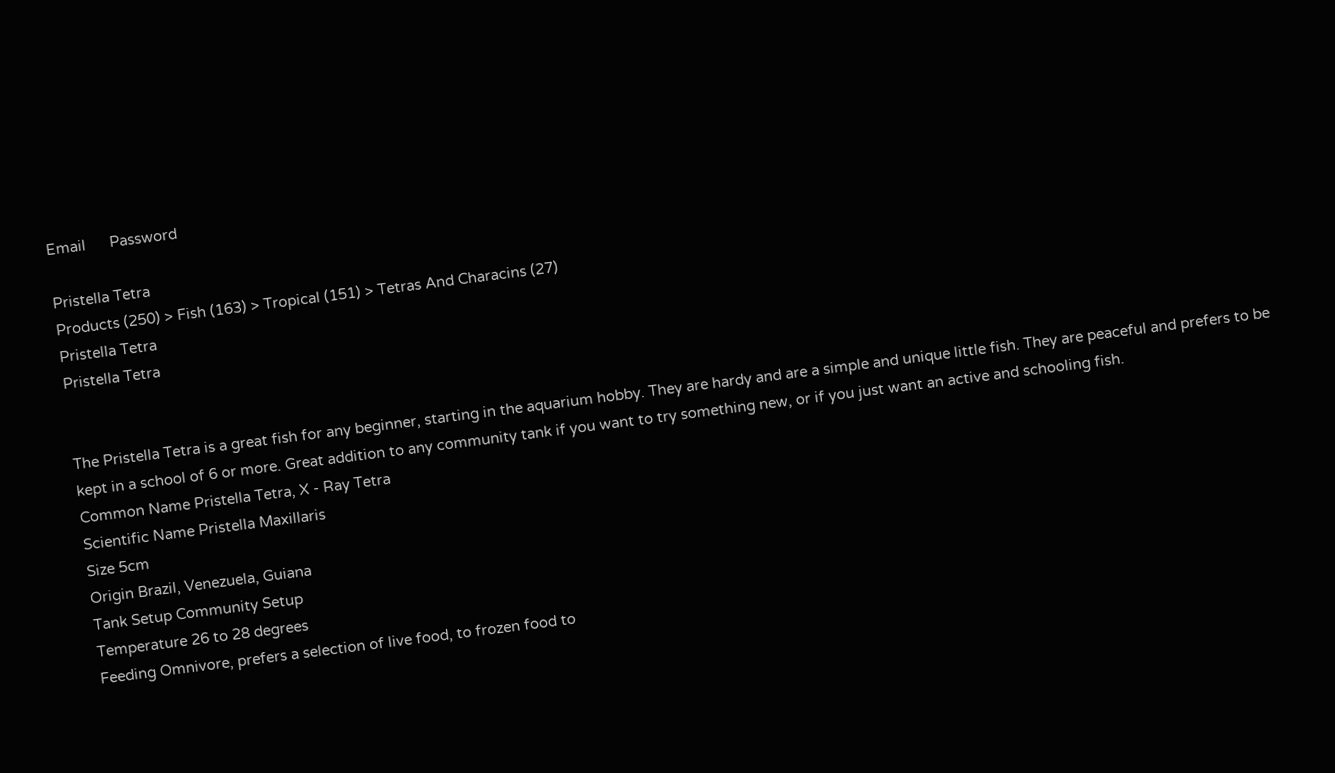Email      Password

Pristella Tetra
Products (250) > Fish (163) > Tropical (151) > Tetras And Characins (27)
Pristella Tetra
Pristella Tetra


The Pristella Tetra is a great fish for any beginner, starting in the aquarium hobby. They are hardy and are a simple and unique little fish. They are peaceful and prefers to be kept in a school of 6 or more. Great addition to any community tank if you want to try something new, or if you just want an active and schooling fish.
Common Name Pristella Tetra, X - Ray Tetra
Scientific Name Pristella Maxillaris
Size 5cm
Origin Brazil, Venezuela, Guiana
Tank Setup Community Setup
Temperature 26 to 28 degrees
Feeding Omnivore, prefers a selection of live food, to frozen food to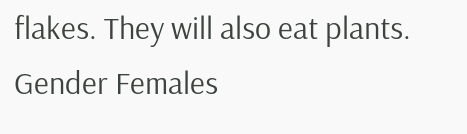flakes. They will also eat plants.
Gender Females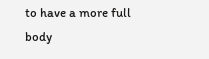to have a more full body